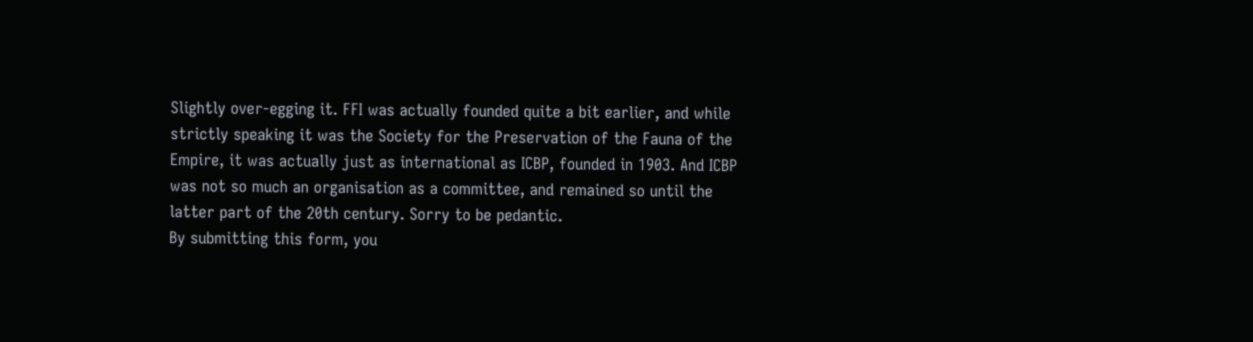Slightly over-egging it. FFI was actually founded quite a bit earlier, and while strictly speaking it was the Society for the Preservation of the Fauna of the Empire, it was actually just as international as ICBP, founded in 1903. And ICBP was not so much an organisation as a committee, and remained so until the latter part of the 20th century. Sorry to be pedantic.
By submitting this form, you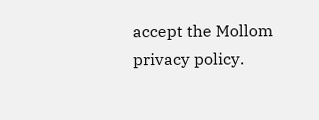accept the Mollom privacy policy.